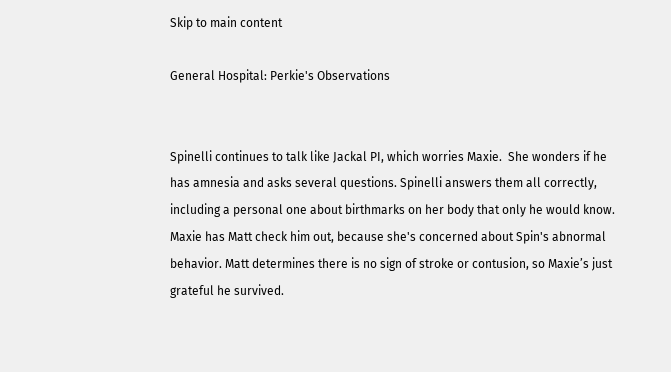Skip to main content

General Hospital: Perkie's Observations


Spinelli continues to talk like Jackal PI, which worries Maxie.  She wonders if he has amnesia and asks several questions. Spinelli answers them all correctly, including a personal one about birthmarks on her body that only he would know.  Maxie has Matt check him out, because she's concerned about Spin's abnormal behavior. Matt determines there is no sign of stroke or contusion, so Maxie’s just grateful he survived.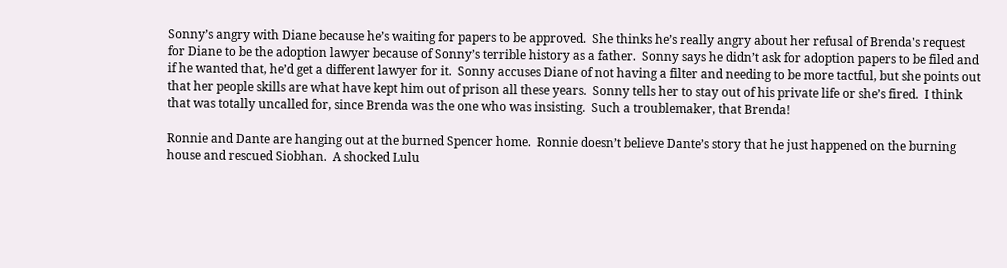Sonny’s angry with Diane because he’s waiting for papers to be approved.  She thinks he’s really angry about her refusal of Brenda's request for Diane to be the adoption lawyer because of Sonny’s terrible history as a father.  Sonny says he didn’t ask for adoption papers to be filed and if he wanted that, he’d get a different lawyer for it.  Sonny accuses Diane of not having a filter and needing to be more tactful, but she points out that her people skills are what have kept him out of prison all these years.  Sonny tells her to stay out of his private life or she’s fired.  I think that was totally uncalled for, since Brenda was the one who was insisting.  Such a troublemaker, that Brenda!

Ronnie and Dante are hanging out at the burned Spencer home.  Ronnie doesn’t believe Dante’s story that he just happened on the burning house and rescued Siobhan.  A shocked Lulu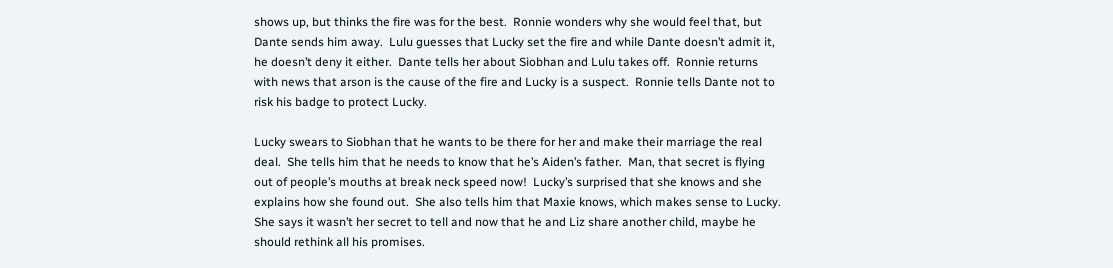shows up, but thinks the fire was for the best.  Ronnie wonders why she would feel that, but Dante sends him away.  Lulu guesses that Lucky set the fire and while Dante doesn’t admit it, he doesn’t deny it either.  Dante tells her about Siobhan and Lulu takes off.  Ronnie returns with news that arson is the cause of the fire and Lucky is a suspect.  Ronnie tells Dante not to risk his badge to protect Lucky.

Lucky swears to Siobhan that he wants to be there for her and make their marriage the real deal.  She tells him that he needs to know that he’s Aiden’s father.  Man, that secret is flying out of people’s mouths at break neck speed now!  Lucky’s surprised that she knows and she explains how she found out.  She also tells him that Maxie knows, which makes sense to Lucky.  She says it wasn’t her secret to tell and now that he and Liz share another child, maybe he should rethink all his promises.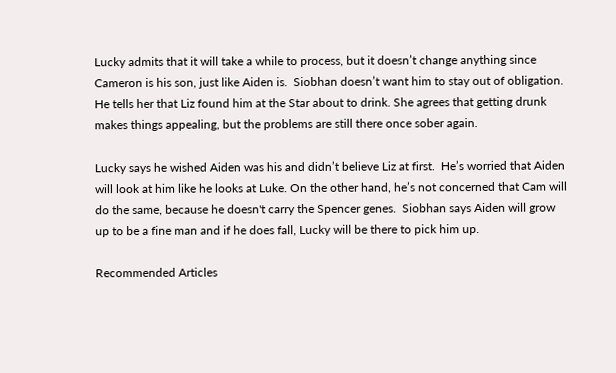Lucky admits that it will take a while to process, but it doesn’t change anything since Cameron is his son, just like Aiden is.  Siobhan doesn’t want him to stay out of obligation.  He tells her that Liz found him at the Star about to drink. She agrees that getting drunk makes things appealing, but the problems are still there once sober again.

Lucky says he wished Aiden was his and didn’t believe Liz at first.  He’s worried that Aiden will look at him like he looks at Luke. On the other hand, he’s not concerned that Cam will do the same, because he doesn't carry the Spencer genes.  Siobhan says Aiden will grow up to be a fine man and if he does fall, Lucky will be there to pick him up.

Recommended Articles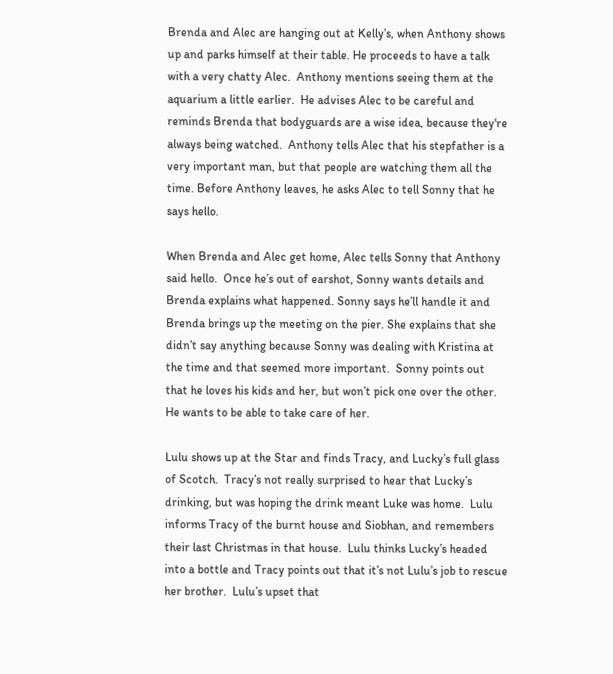Brenda and Alec are hanging out at Kelly’s, when Anthony shows up and parks himself at their table. He proceeds to have a talk with a very chatty Alec.  Anthony mentions seeing them at the aquarium a little earlier.  He advises Alec to be careful and reminds Brenda that bodyguards are a wise idea, because they're always being watched.  Anthony tells Alec that his stepfather is a very important man, but that people are watching them all the time. Before Anthony leaves, he asks Alec to tell Sonny that he says hello.

When Brenda and Alec get home, Alec tells Sonny that Anthony said hello.  Once he’s out of earshot, Sonny wants details and Brenda explains what happened. Sonny says he’ll handle it and Brenda brings up the meeting on the pier. She explains that she didn’t say anything because Sonny was dealing with Kristina at the time and that seemed more important.  Sonny points out that he loves his kids and her, but won’t pick one over the other. He wants to be able to take care of her.

Lulu shows up at the Star and finds Tracy, and Lucky’s full glass of Scotch.  Tracy’s not really surprised to hear that Lucky’s drinking, but was hoping the drink meant Luke was home.  Lulu informs Tracy of the burnt house and Siobhan, and remembers their last Christmas in that house.  Lulu thinks Lucky’s headed into a bottle and Tracy points out that it’s not Lulu’s job to rescue her brother.  Lulu’s upset that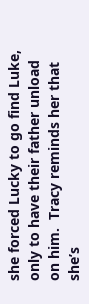she forced Lucky to go find Luke, only to have their father unload on him.  Tracy reminds her that she’s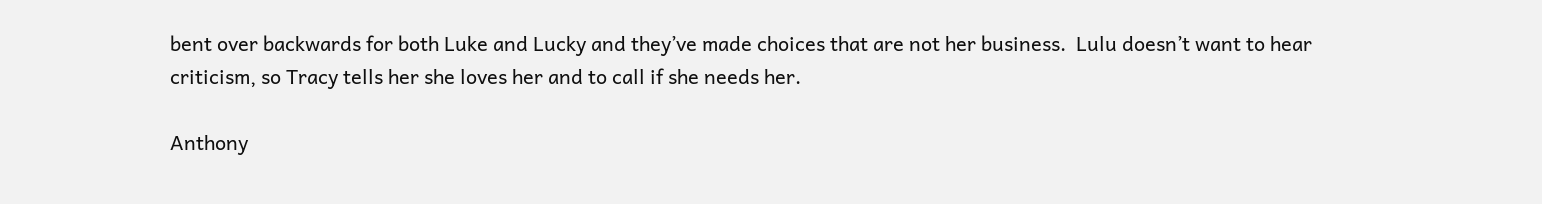bent over backwards for both Luke and Lucky and they’ve made choices that are not her business.  Lulu doesn’t want to hear criticism, so Tracy tells her she loves her and to call if she needs her.

Anthony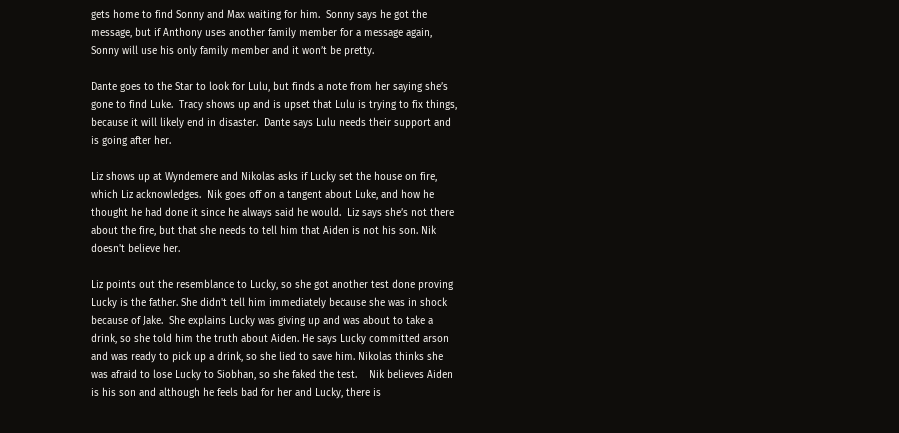gets home to find Sonny and Max waiting for him.  Sonny says he got the message, but if Anthony uses another family member for a message again, Sonny will use his only family member and it won’t be pretty.

Dante goes to the Star to look for Lulu, but finds a note from her saying she’s gone to find Luke.  Tracy shows up and is upset that Lulu is trying to fix things, because it will likely end in disaster.  Dante says Lulu needs their support and is going after her.

Liz shows up at Wyndemere and Nikolas asks if Lucky set the house on fire, which Liz acknowledges.  Nik goes off on a tangent about Luke, and how he thought he had done it since he always said he would.  Liz says she’s not there about the fire, but that she needs to tell him that Aiden is not his son. Nik doesn't believe her.

Liz points out the resemblance to Lucky, so she got another test done proving Lucky is the father. She didn't tell him immediately because she was in shock because of Jake.  She explains Lucky was giving up and was about to take a drink, so she told him the truth about Aiden. He says Lucky committed arson and was ready to pick up a drink, so she lied to save him. Nikolas thinks she was afraid to lose Lucky to Siobhan, so she faked the test.    Nik believes Aiden is his son and although he feels bad for her and Lucky, there is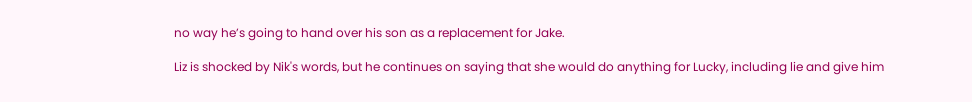no way he’s going to hand over his son as a replacement for Jake.

Liz is shocked by Nik's words, but he continues on saying that she would do anything for Lucky, including lie and give him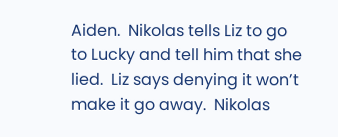Aiden.  Nikolas tells Liz to go to Lucky and tell him that she lied.  Liz says denying it won’t make it go away.  Nikolas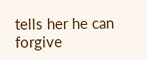tells her he can forgive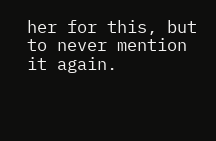her for this, but to never mention it again.